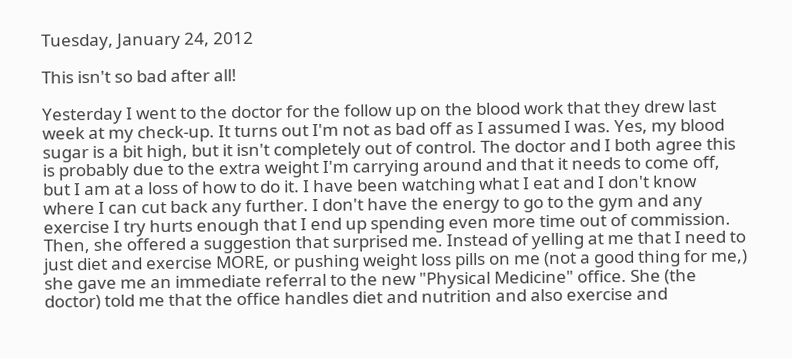Tuesday, January 24, 2012

This isn't so bad after all!

Yesterday I went to the doctor for the follow up on the blood work that they drew last week at my check-up. It turns out I'm not as bad off as I assumed I was. Yes, my blood sugar is a bit high, but it isn't completely out of control. The doctor and I both agree this is probably due to the extra weight I'm carrying around and that it needs to come off, but I am at a loss of how to do it. I have been watching what I eat and I don't know where I can cut back any further. I don't have the energy to go to the gym and any exercise I try hurts enough that I end up spending even more time out of commission. Then, she offered a suggestion that surprised me. Instead of yelling at me that I need to just diet and exercise MORE, or pushing weight loss pills on me (not a good thing for me,) she gave me an immediate referral to the new "Physical Medicine" office. She (the doctor) told me that the office handles diet and nutrition and also exercise and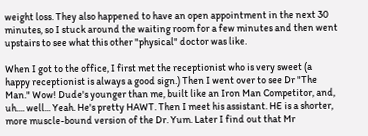weight loss. They also happened to have an open appointment in the next 30 minutes, so I stuck around the waiting room for a few minutes and then went upstairs to see what this other "physical" doctor was like.

When I got to the office, I first met the receptionist who is very sweet (a happy receptionist is always a good sign.) Then I went over to see Dr "The Man." Wow! Dude's younger than me, built like an Iron Man Competitor, and, uh.... well... Yeah. He's pretty HAWT. Then I meet his assistant. HE is a shorter, more muscle-bound version of the Dr. Yum. Later I find out that Mr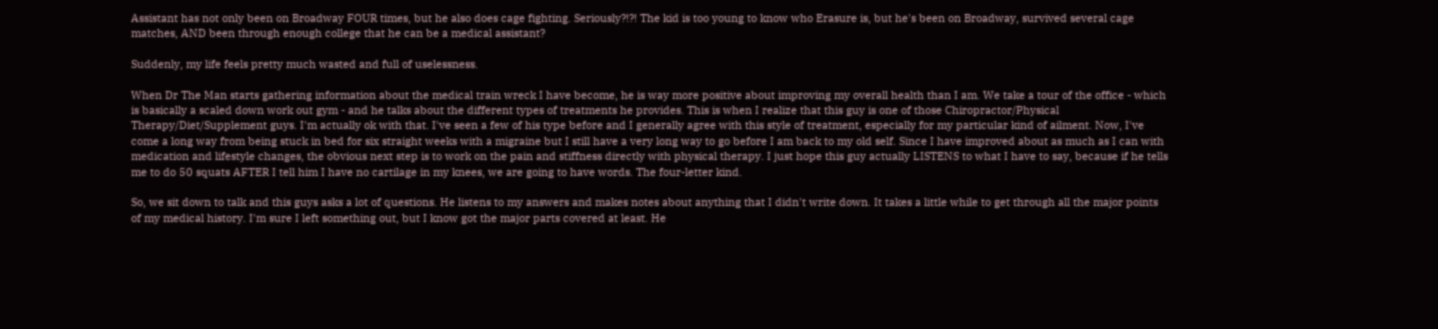Assistant has not only been on Broadway FOUR times, but he also does cage fighting. Seriously?!?! The kid is too young to know who Erasure is, but he's been on Broadway, survived several cage matches, AND been through enough college that he can be a medical assistant?

Suddenly, my life feels pretty much wasted and full of uselessness.

When Dr The Man starts gathering information about the medical train wreck I have become, he is way more positive about improving my overall health than I am. We take a tour of the office - which is basically a scaled down work out gym - and he talks about the different types of treatments he provides. This is when I realize that this guy is one of those Chiropractor/Physical Therapy/Diet/Supplement guys. I'm actually ok with that. I've seen a few of his type before and I generally agree with this style of treatment, especially for my particular kind of ailment. Now, I've come a long way from being stuck in bed for six straight weeks with a migraine but I still have a very long way to go before I am back to my old self. Since I have improved about as much as I can with medication and lifestyle changes, the obvious next step is to work on the pain and stiffness directly with physical therapy. I just hope this guy actually LISTENS to what I have to say, because if he tells me to do 50 squats AFTER I tell him I have no cartilage in my knees, we are going to have words. The four-letter kind.

So, we sit down to talk and this guys asks a lot of questions. He listens to my answers and makes notes about anything that I didn't write down. It takes a little while to get through all the major points of my medical history. I'm sure I left something out, but I know got the major parts covered at least. He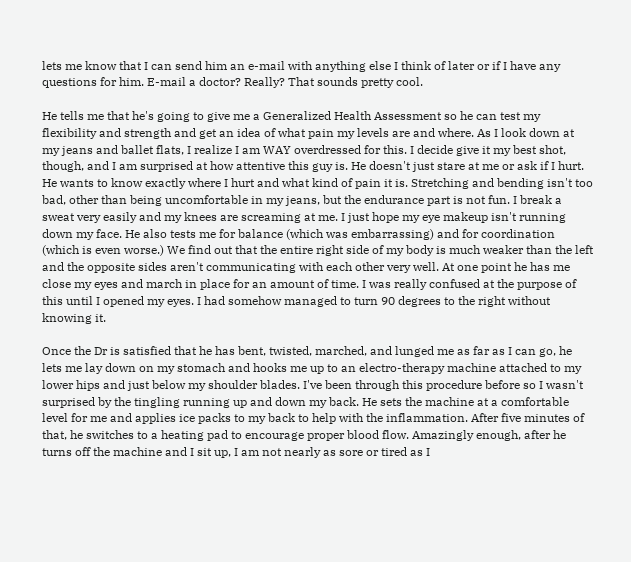lets me know that I can send him an e-mail with anything else I think of later or if I have any questions for him. E-mail a doctor? Really? That sounds pretty cool.

He tells me that he's going to give me a Generalized Health Assessment so he can test my flexibility and strength and get an idea of what pain my levels are and where. As I look down at my jeans and ballet flats, I realize I am WAY overdressed for this. I decide give it my best shot, though, and I am surprised at how attentive this guy is. He doesn't just stare at me or ask if I hurt. He wants to know exactly where I hurt and what kind of pain it is. Stretching and bending isn't too bad, other than being uncomfortable in my jeans, but the endurance part is not fun. I break a sweat very easily and my knees are screaming at me. I just hope my eye makeup isn't running down my face. He also tests me for balance (which was embarrassing) and for coordination (which is even worse.) We find out that the entire right side of my body is much weaker than the left and the opposite sides aren't communicating with each other very well. At one point he has me close my eyes and march in place for an amount of time. I was really confused at the purpose of this until I opened my eyes. I had somehow managed to turn 90 degrees to the right without knowing it.

Once the Dr is satisfied that he has bent, twisted, marched, and lunged me as far as I can go, he lets me lay down on my stomach and hooks me up to an electro-therapy machine attached to my lower hips and just below my shoulder blades. I've been through this procedure before so I wasn't surprised by the tingling running up and down my back. He sets the machine at a comfortable level for me and applies ice packs to my back to help with the inflammation. After five minutes of that, he switches to a heating pad to encourage proper blood flow. Amazingly enough, after he turns off the machine and I sit up, I am not nearly as sore or tired as I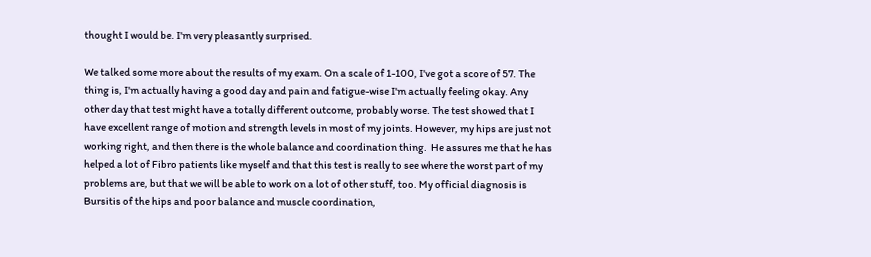thought I would be. I'm very pleasantly surprised.

We talked some more about the results of my exam. On a scale of 1-100, I've got a score of 57. The thing is, I'm actually having a good day and pain and fatigue-wise I'm actually feeling okay. Any other day that test might have a totally different outcome, probably worse. The test showed that I have excellent range of motion and strength levels in most of my joints. However, my hips are just not working right, and then there is the whole balance and coordination thing.  He assures me that he has helped a lot of Fibro patients like myself and that this test is really to see where the worst part of my problems are, but that we will be able to work on a lot of other stuff, too. My official diagnosis is Bursitis of the hips and poor balance and muscle coordination,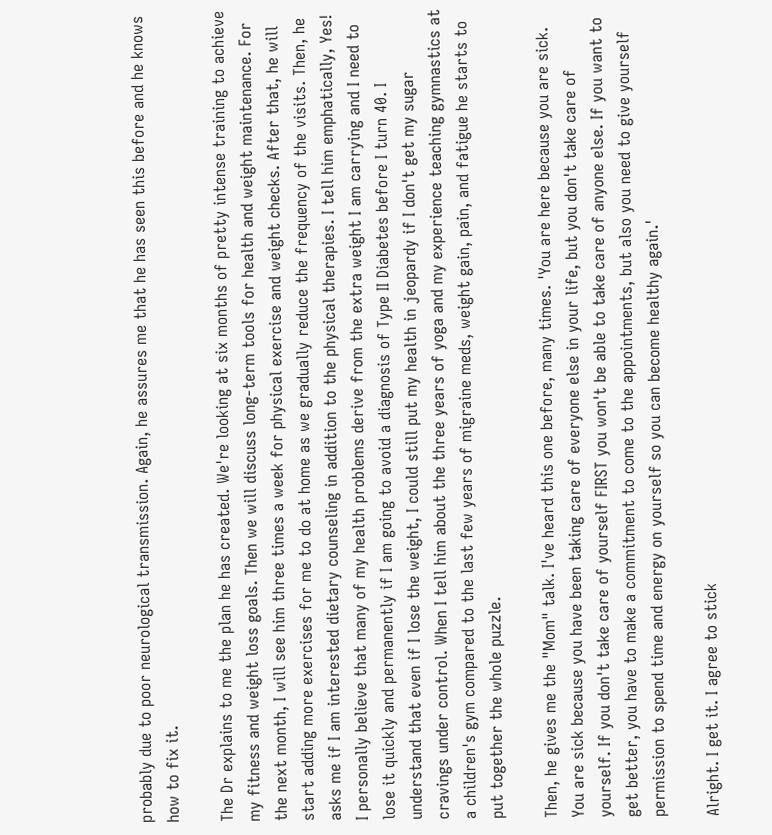probably due to poor neurological transmission. Again, he assures me that he has seen this before and he knows how to fix it.

The Dr explains to me the plan he has created. We're looking at six months of pretty intense training to achieve my fitness and weight loss goals. Then we will discuss long-term tools for health and weight maintenance. For the next month, I will see him three times a week for physical exercise and weight checks. After that, he will start adding more exercises for me to do at home as we gradually reduce the frequency of the visits. Then, he asks me if I am interested dietary counseling in addition to the physical therapies. I tell him emphatically, Yes! I personally believe that many of my health problems derive from the extra weight I am carrying and I need to lose it quickly and permanently if I am going to avoid a diagnosis of Type II Diabetes before I turn 40. I understand that even if I lose the weight, I could still put my health in jeopardy if I don't get my sugar cravings under control. When I tell him about the three years of yoga and my experience teaching gymnastics at a children's gym compared to the last few years of migraine meds, weight gain, pain, and fatigue he starts to put together the whole puzzle.

Then, he gives me the "Mom" talk. I've heard this one before, many times. 'You are here because you are sick. You are sick because you have been taking care of everyone else in your life, but you don't take care of yourself. If you don't take care of yourself FIRST you won't be able to take care of anyone else. If you want to get better, you have to make a commitment to come to the appointments, but also you need to give yourself permission to spend time and energy on yourself so you can become healthy again.'

Alright. I get it. I agree to stick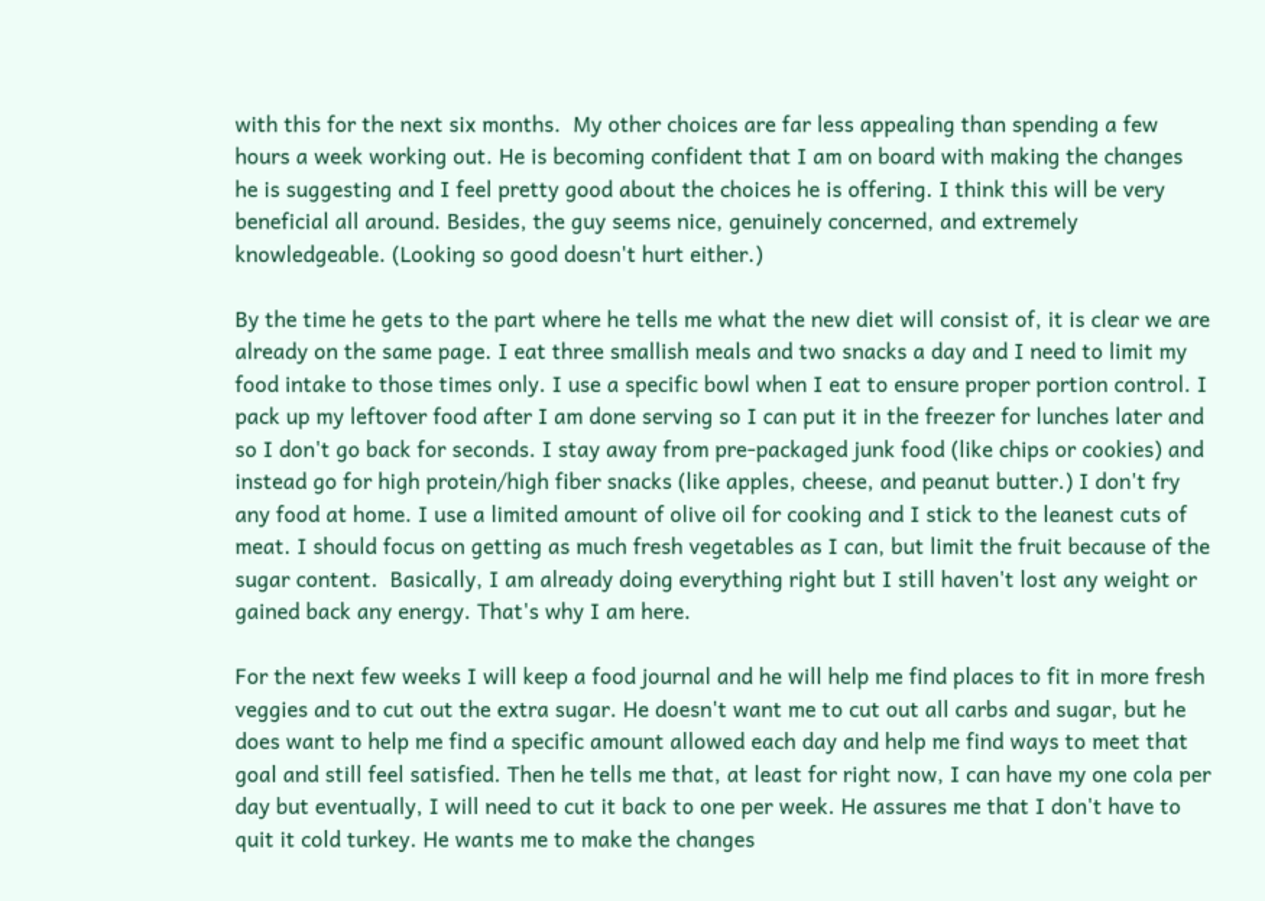with this for the next six months.  My other choices are far less appealing than spending a few hours a week working out. He is becoming confident that I am on board with making the changes he is suggesting and I feel pretty good about the choices he is offering. I think this will be very beneficial all around. Besides, the guy seems nice, genuinely concerned, and extremely knowledgeable. (Looking so good doesn't hurt either.)

By the time he gets to the part where he tells me what the new diet will consist of, it is clear we are already on the same page. I eat three smallish meals and two snacks a day and I need to limit my food intake to those times only. I use a specific bowl when I eat to ensure proper portion control. I pack up my leftover food after I am done serving so I can put it in the freezer for lunches later and so I don't go back for seconds. I stay away from pre-packaged junk food (like chips or cookies) and instead go for high protein/high fiber snacks (like apples, cheese, and peanut butter.) I don't fry any food at home. I use a limited amount of olive oil for cooking and I stick to the leanest cuts of meat. I should focus on getting as much fresh vegetables as I can, but limit the fruit because of the sugar content.  Basically, I am already doing everything right but I still haven't lost any weight or gained back any energy. That's why I am here.

For the next few weeks I will keep a food journal and he will help me find places to fit in more fresh veggies and to cut out the extra sugar. He doesn't want me to cut out all carbs and sugar, but he does want to help me find a specific amount allowed each day and help me find ways to meet that goal and still feel satisfied. Then he tells me that, at least for right now, I can have my one cola per day but eventually, I will need to cut it back to one per week. He assures me that I don't have to quit it cold turkey. He wants me to make the changes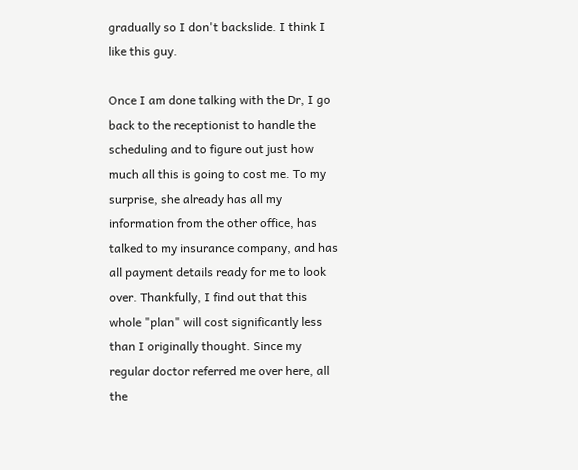gradually so I don't backslide. I think I like this guy.

Once I am done talking with the Dr, I go back to the receptionist to handle the scheduling and to figure out just how much all this is going to cost me. To my surprise, she already has all my information from the other office, has talked to my insurance company, and has all payment details ready for me to look over. Thankfully, I find out that this whole "plan" will cost significantly less than I originally thought. Since my regular doctor referred me over here, all the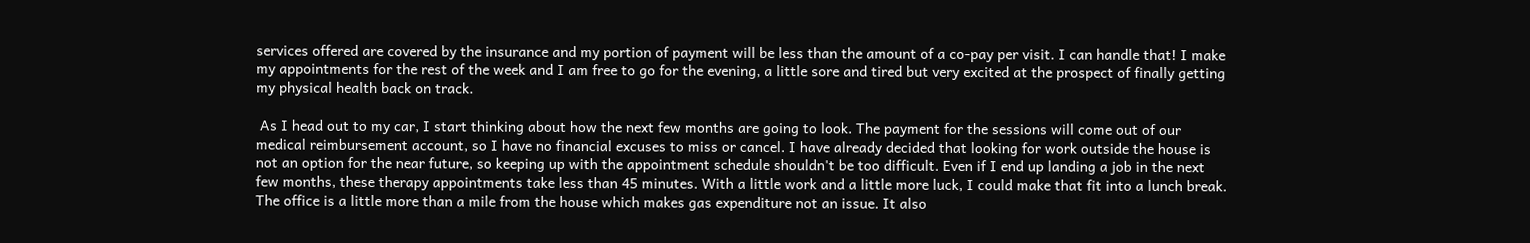services offered are covered by the insurance and my portion of payment will be less than the amount of a co-pay per visit. I can handle that! I make my appointments for the rest of the week and I am free to go for the evening, a little sore and tired but very excited at the prospect of finally getting my physical health back on track.

 As I head out to my car, I start thinking about how the next few months are going to look. The payment for the sessions will come out of our medical reimbursement account, so I have no financial excuses to miss or cancel. I have already decided that looking for work outside the house is not an option for the near future, so keeping up with the appointment schedule shouldn't be too difficult. Even if I end up landing a job in the next few months, these therapy appointments take less than 45 minutes. With a little work and a little more luck, I could make that fit into a lunch break. The office is a little more than a mile from the house which makes gas expenditure not an issue. It also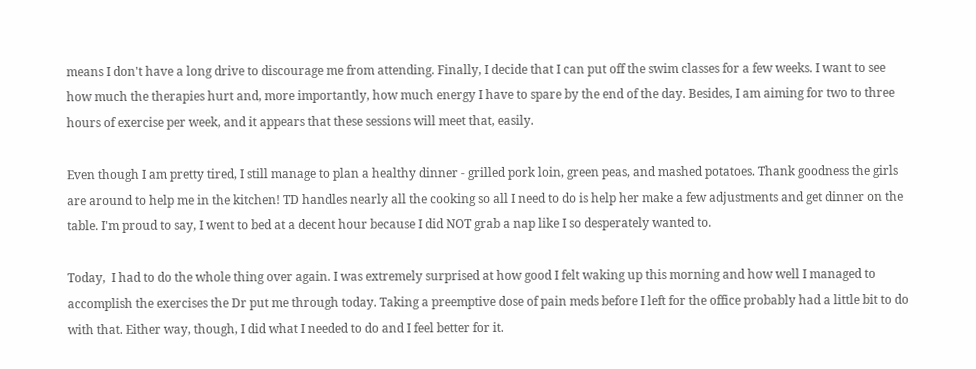means I don't have a long drive to discourage me from attending. Finally, I decide that I can put off the swim classes for a few weeks. I want to see how much the therapies hurt and, more importantly, how much energy I have to spare by the end of the day. Besides, I am aiming for two to three hours of exercise per week, and it appears that these sessions will meet that, easily.

Even though I am pretty tired, I still manage to plan a healthy dinner - grilled pork loin, green peas, and mashed potatoes. Thank goodness the girls are around to help me in the kitchen! TD handles nearly all the cooking so all I need to do is help her make a few adjustments and get dinner on the table. I'm proud to say, I went to bed at a decent hour because I did NOT grab a nap like I so desperately wanted to.

Today,  I had to do the whole thing over again. I was extremely surprised at how good I felt waking up this morning and how well I managed to accomplish the exercises the Dr put me through today. Taking a preemptive dose of pain meds before I left for the office probably had a little bit to do with that. Either way, though, I did what I needed to do and I feel better for it.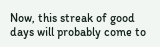Now, this streak of good days will probably come to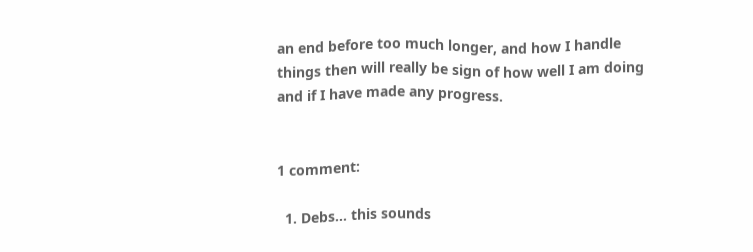an end before too much longer, and how I handle things then will really be sign of how well I am doing and if I have made any progress.


1 comment:

  1. Debs... this sounds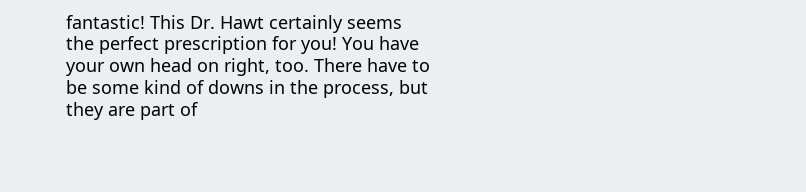fantastic! This Dr. Hawt certainly seems the perfect prescription for you! You have your own head on right, too. There have to be some kind of downs in the process, but they are part of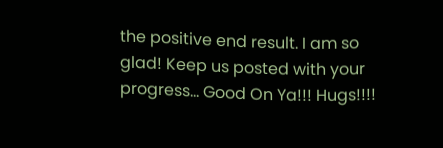the positive end result. I am so glad! Keep us posted with your progress... Good On Ya!!! Hugs!!!!